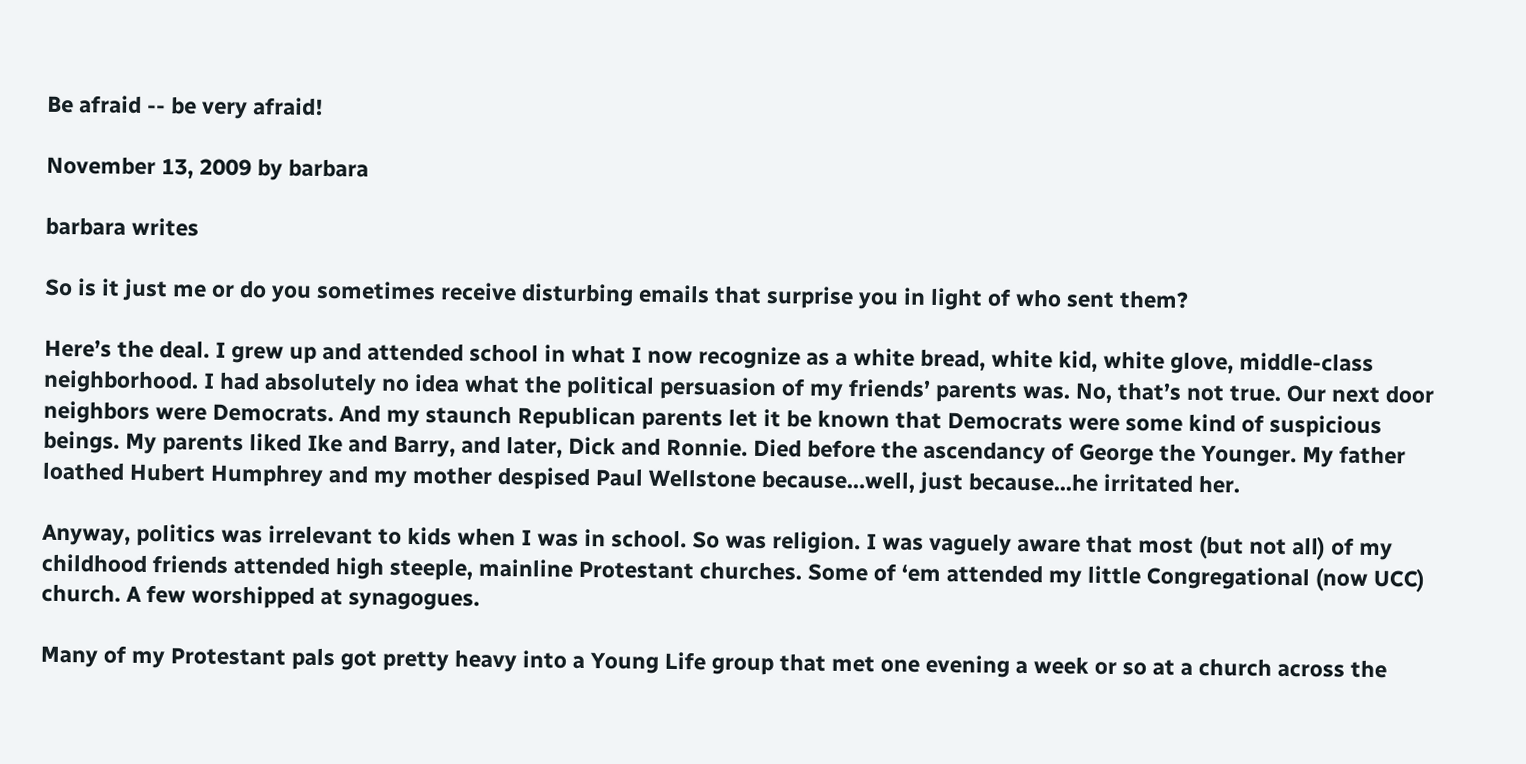Be afraid -- be very afraid!

November 13, 2009 by barbara

barbara writes

So is it just me or do you sometimes receive disturbing emails that surprise you in light of who sent them?

Here’s the deal. I grew up and attended school in what I now recognize as a white bread, white kid, white glove, middle-class neighborhood. I had absolutely no idea what the political persuasion of my friends’ parents was. No, that’s not true. Our next door neighbors were Democrats. And my staunch Republican parents let it be known that Democrats were some kind of suspicious beings. My parents liked Ike and Barry, and later, Dick and Ronnie. Died before the ascendancy of George the Younger. My father loathed Hubert Humphrey and my mother despised Paul Wellstone because…well, just because...he irritated her.

Anyway, politics was irrelevant to kids when I was in school. So was religion. I was vaguely aware that most (but not all) of my childhood friends attended high steeple, mainline Protestant churches. Some of ‘em attended my little Congregational (now UCC) church. A few worshipped at synagogues.

Many of my Protestant pals got pretty heavy into a Young Life group that met one evening a week or so at a church across the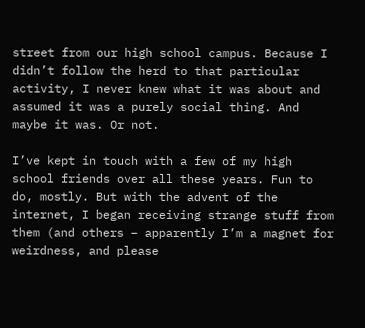street from our high school campus. Because I didn’t follow the herd to that particular activity, I never knew what it was about and assumed it was a purely social thing. And maybe it was. Or not.

I’ve kept in touch with a few of my high school friends over all these years. Fun to do, mostly. But with the advent of the internet, I began receiving strange stuff from them (and others – apparently I’m a magnet for weirdness, and please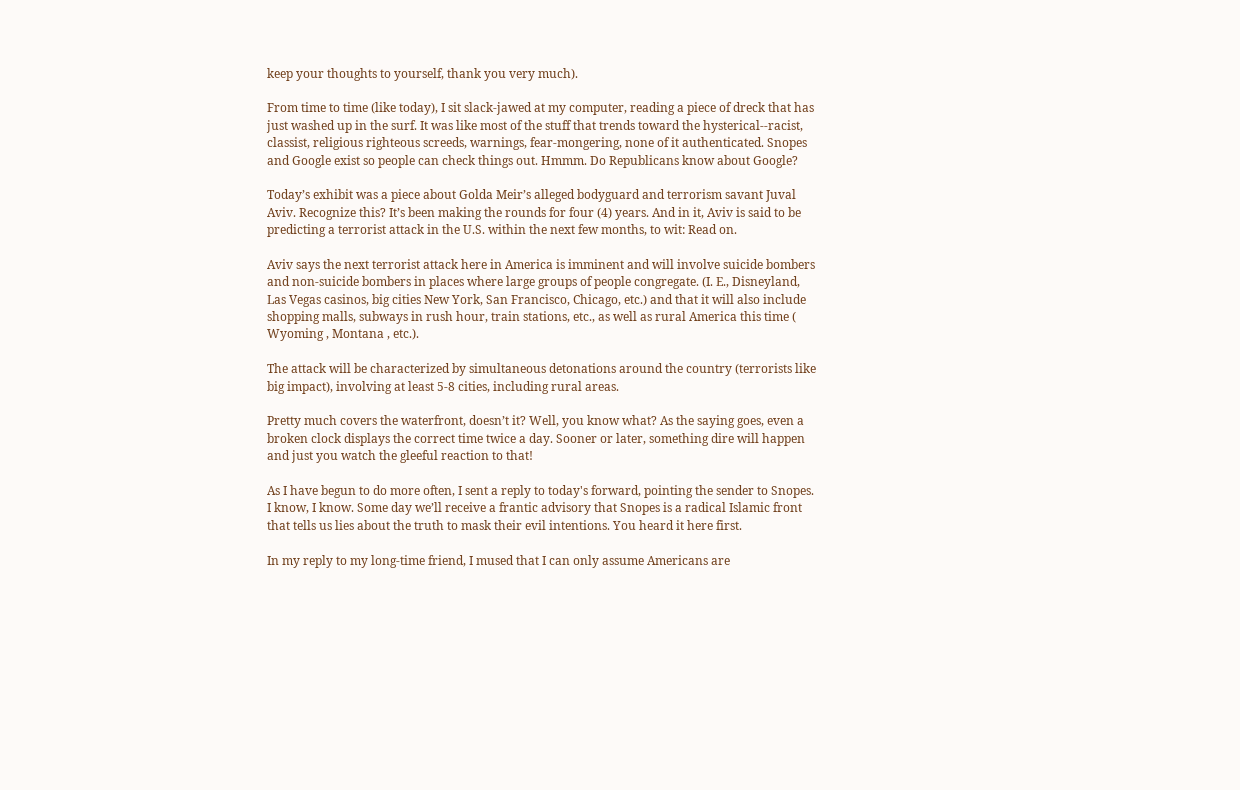keep your thoughts to yourself, thank you very much).

From time to time (like today), I sit slack-jawed at my computer, reading a piece of dreck that has just washed up in the surf. It was like most of the stuff that trends toward the hysterical--racist, classist, religious righteous screeds, warnings, fear-mongering, none of it authenticated. Snopes and Google exist so people can check things out. Hmmm. Do Republicans know about Google?

Today’s exhibit was a piece about Golda Meir’s alleged bodyguard and terrorism savant Juval Aviv. Recognize this? It’s been making the rounds for four (4) years. And in it, Aviv is said to be predicting a terrorist attack in the U.S. within the next few months, to wit: Read on.

Aviv says the next terrorist attack here in America is imminent and will involve suicide bombers and non-suicide bombers in places where large groups of people congregate. (I. E., Disneyland, Las Vegas casinos, big cities New York, San Francisco, Chicago, etc.) and that it will also include shopping malls, subways in rush hour, train stations, etc., as well as rural America this time ( Wyoming , Montana , etc.).

The attack will be characterized by simultaneous detonations around the country (terrorists like big impact), involving at least 5-8 cities, including rural areas.

Pretty much covers the waterfront, doesn’t it? Well, you know what? As the saying goes, even a broken clock displays the correct time twice a day. Sooner or later, something dire will happen and just you watch the gleeful reaction to that!

As I have begun to do more often, I sent a reply to today's forward, pointing the sender to Snopes. I know, I know. Some day we’ll receive a frantic advisory that Snopes is a radical Islamic front that tells us lies about the truth to mask their evil intentions. You heard it here first.

In my reply to my long-time friend, I mused that I can only assume Americans are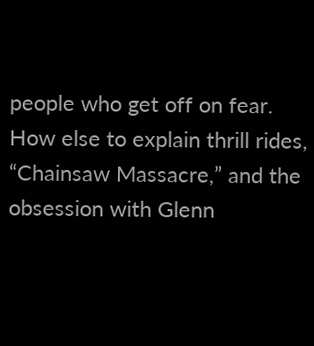people who get off on fear. How else to explain thrill rides, “Chainsaw Massacre,” and the obsession with Glenn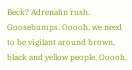Beck? Adrenalin rush. Goosebumps. Ooooh, we need to be vigilant around brown, black and yellow people. Ooooh,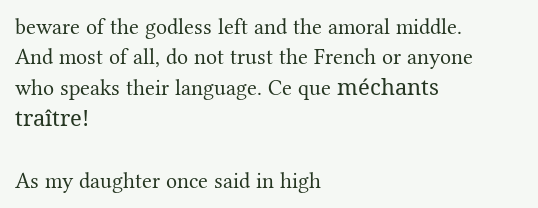beware of the godless left and the amoral middle. And most of all, do not trust the French or anyone who speaks their language. Ce que méchants traître!

As my daughter once said in high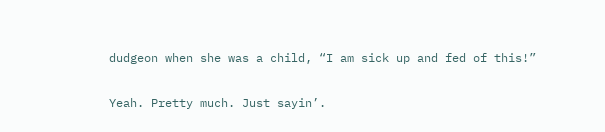dudgeon when she was a child, “I am sick up and fed of this!”

Yeah. Pretty much. Just sayin’.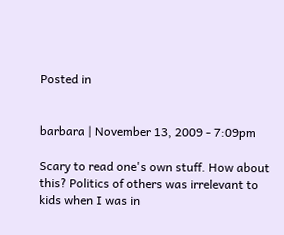Posted in


barbara | November 13, 2009 - 7:09pm

Scary to read one's own stuff. How about this? Politics of others was irrelevant to kids when I was in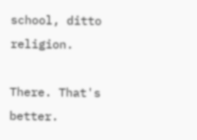school, ditto religion.

There. That's better.